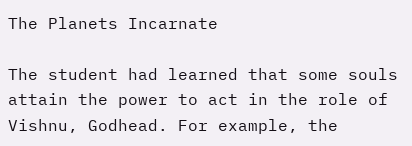The Planets Incarnate

The student had learned that some souls attain the power to act in the role of Vishnu, Godhead. For example, the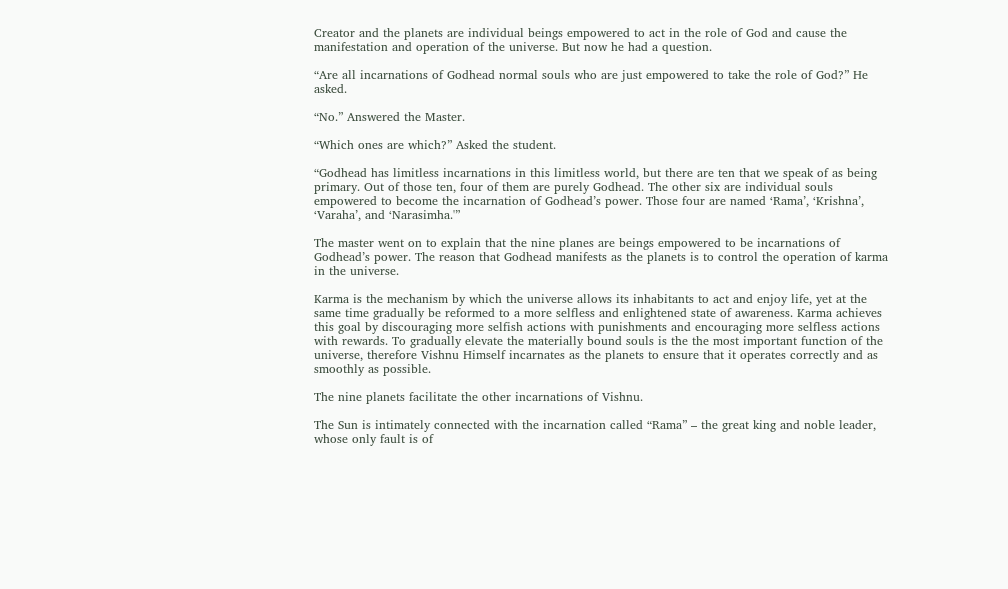Creator and the planets are individual beings empowered to act in the role of God and cause the manifestation and operation of the universe. But now he had a question.

“Are all incarnations of Godhead normal souls who are just empowered to take the role of God?” He asked.

“No.” Answered the Master.

“Which ones are which?” Asked the student.

“Godhead has limitless incarnations in this limitless world, but there are ten that we speak of as being primary. Out of those ten, four of them are purely Godhead. The other six are individual souls empowered to become the incarnation of Godhead’s power. Those four are named ‘Rama’, ‘Krishna’, ‘Varaha’, and ‘Narasimha.'”

The master went on to explain that the nine planes are beings empowered to be incarnations of Godhead’s power. The reason that Godhead manifests as the planets is to control the operation of karma in the universe.

Karma is the mechanism by which the universe allows its inhabitants to act and enjoy life, yet at the same time gradually be reformed to a more selfless and enlightened state of awareness. Karma achieves this goal by discouraging more selfish actions with punishments and encouraging more selfless actions with rewards. To gradually elevate the materially bound souls is the the most important function of the universe, therefore Vishnu Himself incarnates as the planets to ensure that it operates correctly and as smoothly as possible.

The nine planets facilitate the other incarnations of Vishnu.

The Sun is intimately connected with the incarnation called “Rama” – the great king and noble leader, whose only fault is of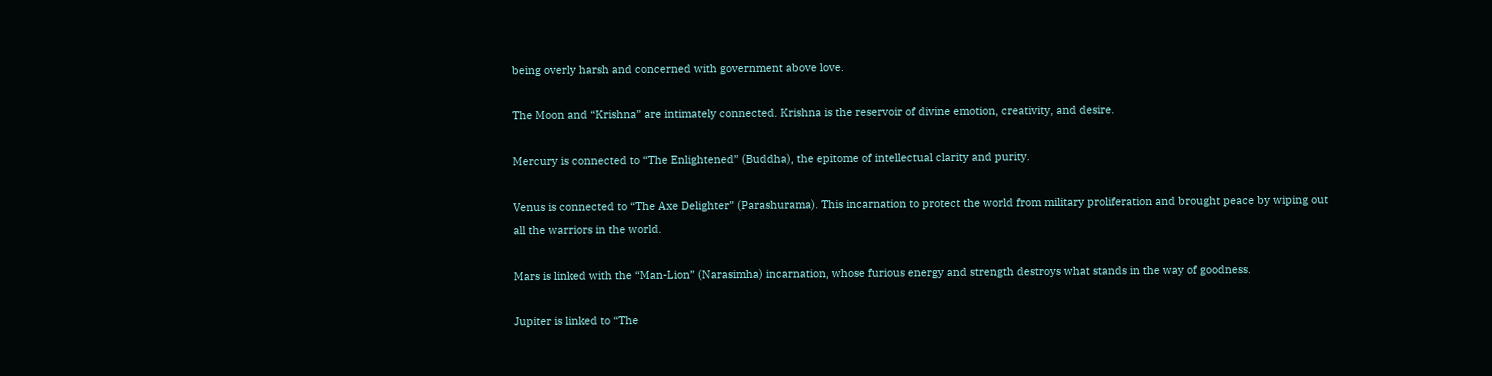being overly harsh and concerned with government above love.

The Moon and “Krishna” are intimately connected. Krishna is the reservoir of divine emotion, creativity, and desire.

Mercury is connected to “The Enlightened” (Buddha), the epitome of intellectual clarity and purity.

Venus is connected to “The Axe Delighter” (Parashurama). This incarnation to protect the world from military proliferation and brought peace by wiping out all the warriors in the world.

Mars is linked with the “Man-Lion” (Narasimha) incarnation, whose furious energy and strength destroys what stands in the way of goodness.

Jupiter is linked to “The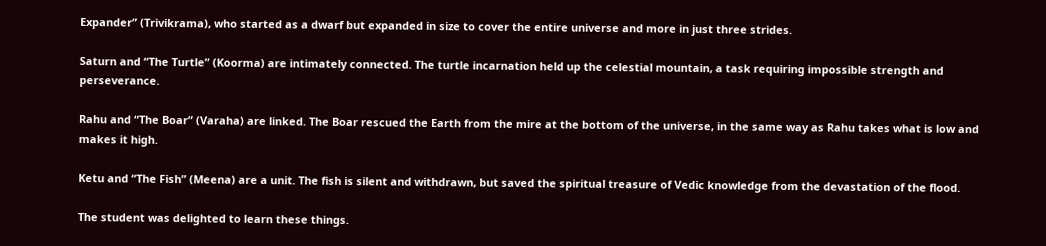Expander” (Trivikrama), who started as a dwarf but expanded in size to cover the entire universe and more in just three strides.

Saturn and “The Turtle” (Koorma) are intimately connected. The turtle incarnation held up the celestial mountain, a task requiring impossible strength and perseverance.

Rahu and “The Boar” (Varaha) are linked. The Boar rescued the Earth from the mire at the bottom of the universe, in the same way as Rahu takes what is low and makes it high.

Ketu and “The Fish” (Meena) are a unit. The fish is silent and withdrawn, but saved the spiritual treasure of Vedic knowledge from the devastation of the flood.

The student was delighted to learn these things.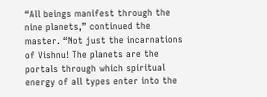“All beings manifest through the nine planets,” continued the master. “Not just the incarnations of Vishnu! The planets are the portals through which spiritual energy of all types enter into the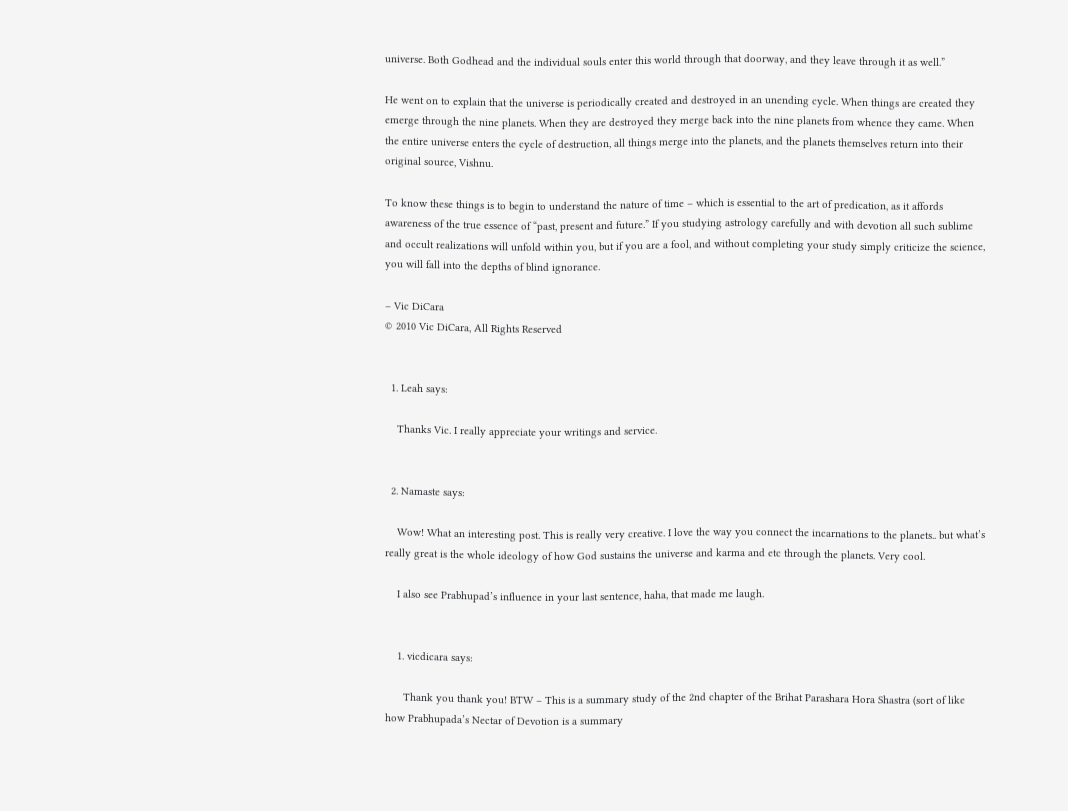universe. Both Godhead and the individual souls enter this world through that doorway, and they leave through it as well.”

He went on to explain that the universe is periodically created and destroyed in an unending cycle. When things are created they emerge through the nine planets. When they are destroyed they merge back into the nine planets from whence they came. When the entire universe enters the cycle of destruction, all things merge into the planets, and the planets themselves return into their original source, Vishnu.

To know these things is to begin to understand the nature of time – which is essential to the art of predication, as it affords awareness of the true essence of “past, present and future.” If you studying astrology carefully and with devotion all such sublime and occult realizations will unfold within you, but if you are a fool, and without completing your study simply criticize the science, you will fall into the depths of blind ignorance.

– Vic DiCara
© 2010 Vic DiCara, All Rights Reserved


  1. Leah says:

    Thanks Vic. I really appreciate your writings and service.


  2. Namaste says:

    Wow! What an interesting post. This is really very creative. I love the way you connect the incarnations to the planets.. but what’s really great is the whole ideology of how God sustains the universe and karma and etc through the planets. Very cool.

    I also see Prabhupad’s influence in your last sentence, haha, that made me laugh.


    1. vicdicara says:

      Thank you thank you! BTW – This is a summary study of the 2nd chapter of the Brihat Parashara Hora Shastra (sort of like how Prabhupada’s Nectar of Devotion is a summary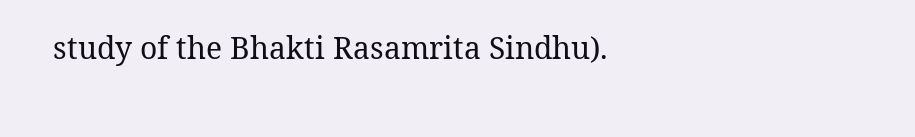study of the Bhakti Rasamrita Sindhu).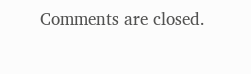Comments are closed.